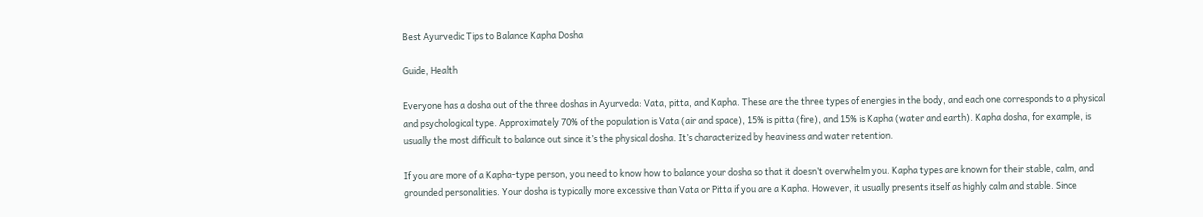Best Ayurvedic Tips to Balance Kapha Dosha

Guide, Health

Everyone has a dosha out of the three doshas in Ayurveda: Vata, pitta, and Kapha. These are the three types of energies in the body, and each one corresponds to a physical and psychological type. Approximately 70% of the population is Vata (air and space), 15% is pitta (fire), and 15% is Kapha (water and earth). Kapha dosha, for example, is usually the most difficult to balance out since it’s the physical dosha. It’s characterized by heaviness and water retention.

If you are more of a Kapha-type person, you need to know how to balance your dosha so that it doesn’t overwhelm you. Kapha types are known for their stable, calm, and grounded personalities. Your dosha is typically more excessive than Vata or Pitta if you are a Kapha. However, it usually presents itself as highly calm and stable. Since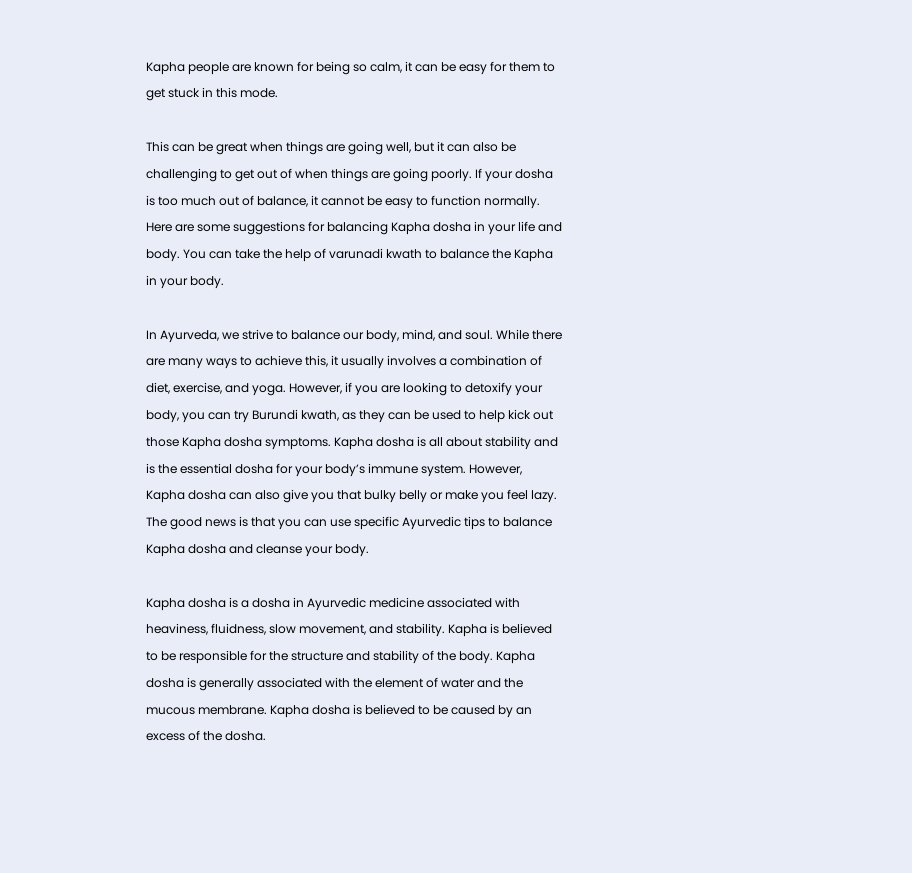Kapha people are known for being so calm, it can be easy for them to get stuck in this mode.

This can be great when things are going well, but it can also be challenging to get out of when things are going poorly. If your dosha is too much out of balance, it cannot be easy to function normally. Here are some suggestions for balancing Kapha dosha in your life and body. You can take the help of varunadi kwath to balance the Kapha in your body.

In Ayurveda, we strive to balance our body, mind, and soul. While there are many ways to achieve this, it usually involves a combination of diet, exercise, and yoga. However, if you are looking to detoxify your body, you can try Burundi kwath, as they can be used to help kick out those Kapha dosha symptoms. Kapha dosha is all about stability and is the essential dosha for your body’s immune system. However, Kapha dosha can also give you that bulky belly or make you feel lazy. The good news is that you can use specific Ayurvedic tips to balance Kapha dosha and cleanse your body.

Kapha dosha is a dosha in Ayurvedic medicine associated with heaviness, fluidness, slow movement, and stability. Kapha is believed to be responsible for the structure and stability of the body. Kapha dosha is generally associated with the element of water and the mucous membrane. Kapha dosha is believed to be caused by an excess of the dosha.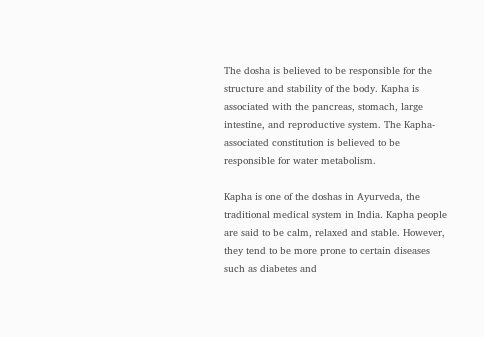The dosha is believed to be responsible for the structure and stability of the body. Kapha is associated with the pancreas, stomach, large intestine, and reproductive system. The Kapha-associated constitution is believed to be responsible for water metabolism.

Kapha is one of the doshas in Ayurveda, the traditional medical system in India. Kapha people are said to be calm, relaxed and stable. However, they tend to be more prone to certain diseases such as diabetes and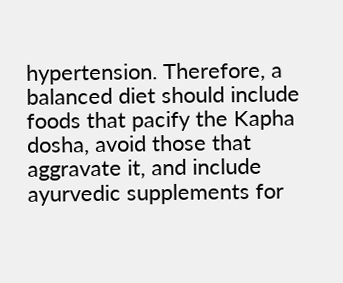hypertension. Therefore, a balanced diet should include foods that pacify the Kapha dosha, avoid those that aggravate it, and include ayurvedic supplements for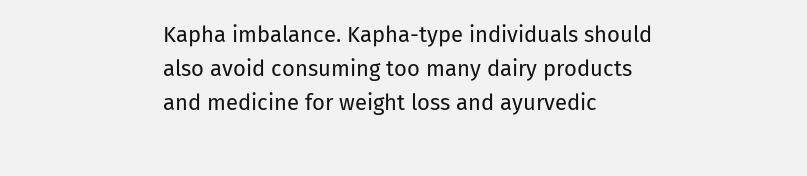Kapha imbalance. Kapha-type individuals should also avoid consuming too many dairy products and medicine for weight loss and ayurvedic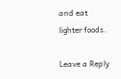and eat lighter foods.

Leave a Reply